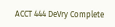ACCT 444 DeVry Complete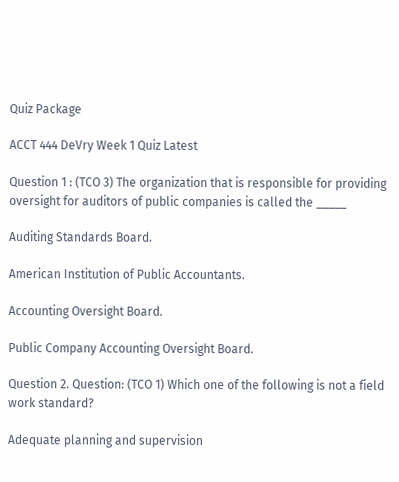Quiz Package

ACCT 444 DeVry Week 1 Quiz Latest

Question 1 : (TCO 3) The organization that is responsible for providing oversight for auditors of public companies is called the _____

Auditing Standards Board.

American Institution of Public Accountants.

Accounting Oversight Board.

Public Company Accounting Oversight Board.

Question 2. Question: (TCO 1) Which one of the following is not a field work standard?

Adequate planning and supervision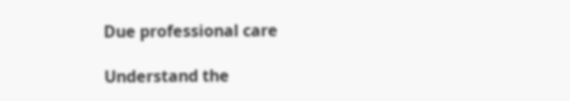Due professional care

Understand the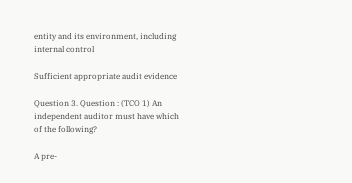entity and its environment, including internal control

Sufficient appropriate audit evidence

Question 3. Question : (TCO 1) An independent auditor must have which of the following?

A pre-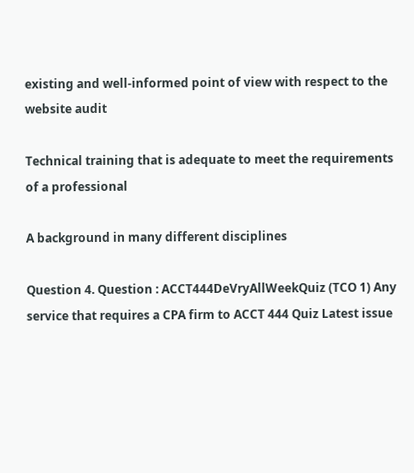existing and well-informed point of view with respect to the website audit

Technical training that is adequate to meet the requirements of a professional

A background in many different disciplines

Question 4. Question : ACCT444DeVryAllWeekQuiz (TCO 1) Any service that requires a CPA firm to ACCT 444 Quiz Latest issue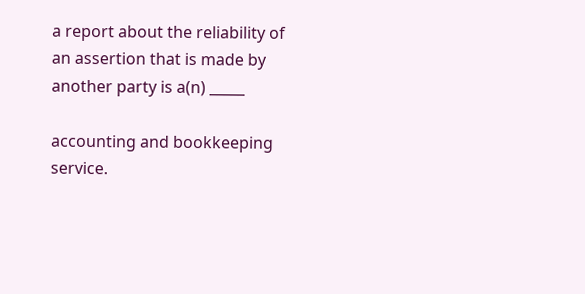a report about the reliability of an assertion that is made by another party is a(n) _____

accounting and bookkeeping service.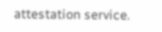attestation service.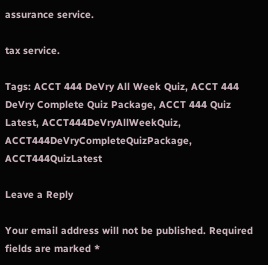assurance service.

tax service.

Tags: ACCT 444 DeVry All Week Quiz, ACCT 444 DeVry Complete Quiz Package, ACCT 444 Quiz Latest, ACCT444DeVryAllWeekQuiz, ACCT444DeVryCompleteQuizPackage, ACCT444QuizLatest

Leave a Reply

Your email address will not be published. Required fields are marked *